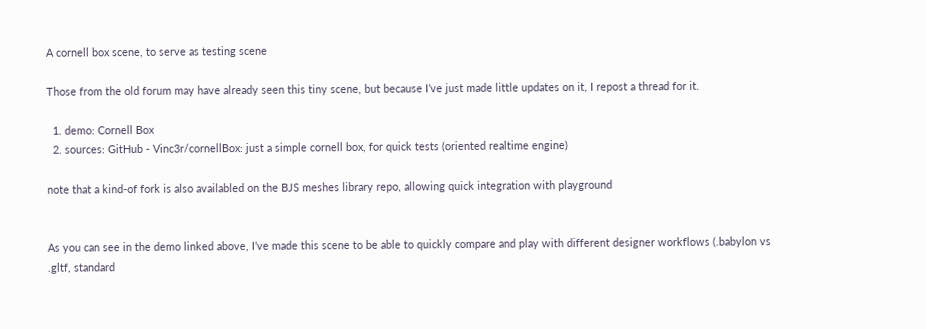A cornell box scene, to serve as testing scene

Those from the old forum may have already seen this tiny scene, but because I’ve just made little updates on it, I repost a thread for it.

  1. demo: Cornell Box
  2. sources: GitHub - Vinc3r/cornellBox: just a simple cornell box, for quick tests (oriented realtime engine)

note that a kind-of fork is also availabled on the BJS meshes library repo, allowing quick integration with playground


As you can see in the demo linked above, I’ve made this scene to be able to quickly compare and play with different designer workflows (.babylon vs .gltf, standard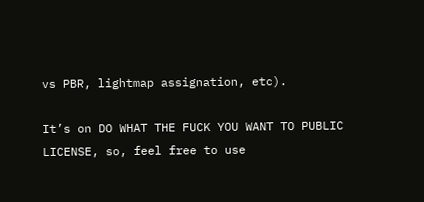vs PBR, lightmap assignation, etc).

It’s on DO WHAT THE FUCK YOU WANT TO PUBLIC LICENSE, so, feel free to use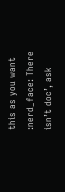this as you want :nerd_face: There isn’t doc’, ask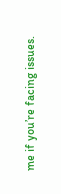me if you’re facing issues.